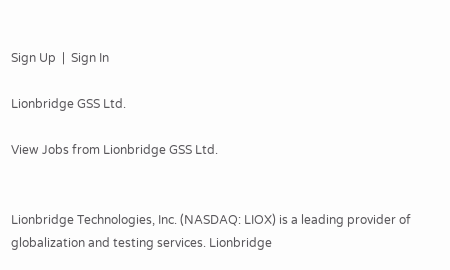Sign Up  |  Sign In

Lionbridge GSS Ltd.

View Jobs from Lionbridge GSS Ltd.


Lionbridge Technologies, Inc. (NASDAQ: LIOX) is a leading provider of globalization and testing services. Lionbridge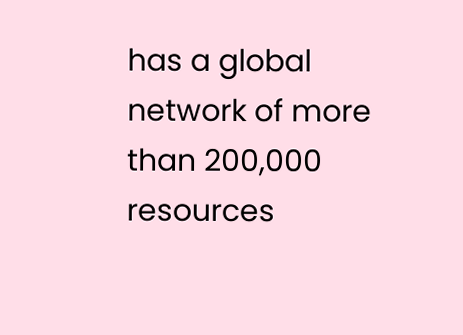has a global network of more than 200,000 resources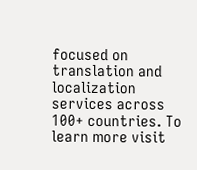focused on translation and localization services across 100+ countries. To learn more visit